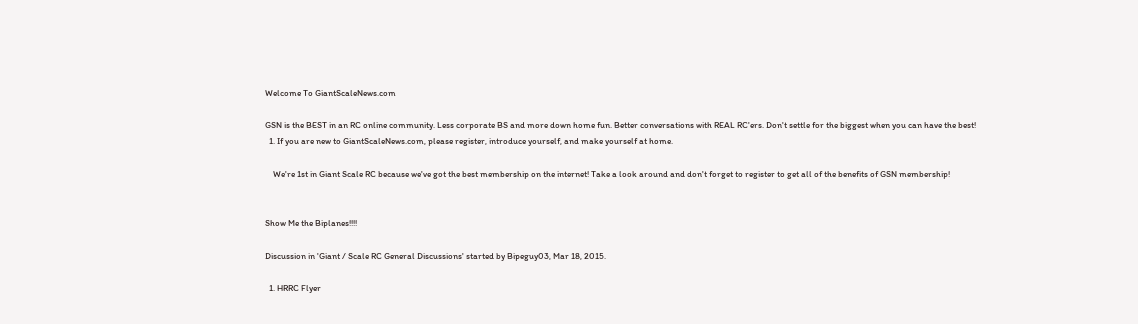Welcome To GiantScaleNews.com

GSN is the BEST in an RC online community. Less corporate BS and more down home fun. Better conversations with REAL RC'ers. Don't settle for the biggest when you can have the best!
  1. If you are new to GiantScaleNews.com, please register, introduce yourself, and make yourself at home.

    We're 1st in Giant Scale RC because we've got the best membership on the internet! Take a look around and don't forget to register to get all of the benefits of GSN membership!


Show Me the Biplanes!!!!

Discussion in 'Giant / Scale RC General Discussions' started by Bipeguy03, Mar 18, 2015.

  1. HRRC Flyer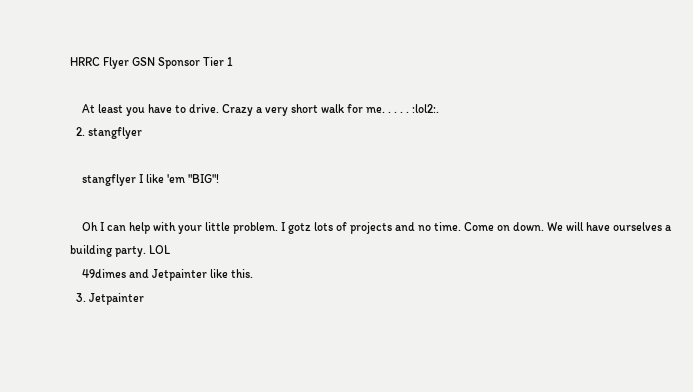HRRC Flyer GSN Sponsor Tier 1

    At least you have to drive. Crazy a very short walk for me. . . . . :lol2:.
  2. stangflyer

    stangflyer I like 'em "BIG"!

    Oh I can help with your little problem. I gotz lots of projects and no time. Come on down. We will have ourselves a building party. LOL
    49dimes and Jetpainter like this.
  3. Jetpainter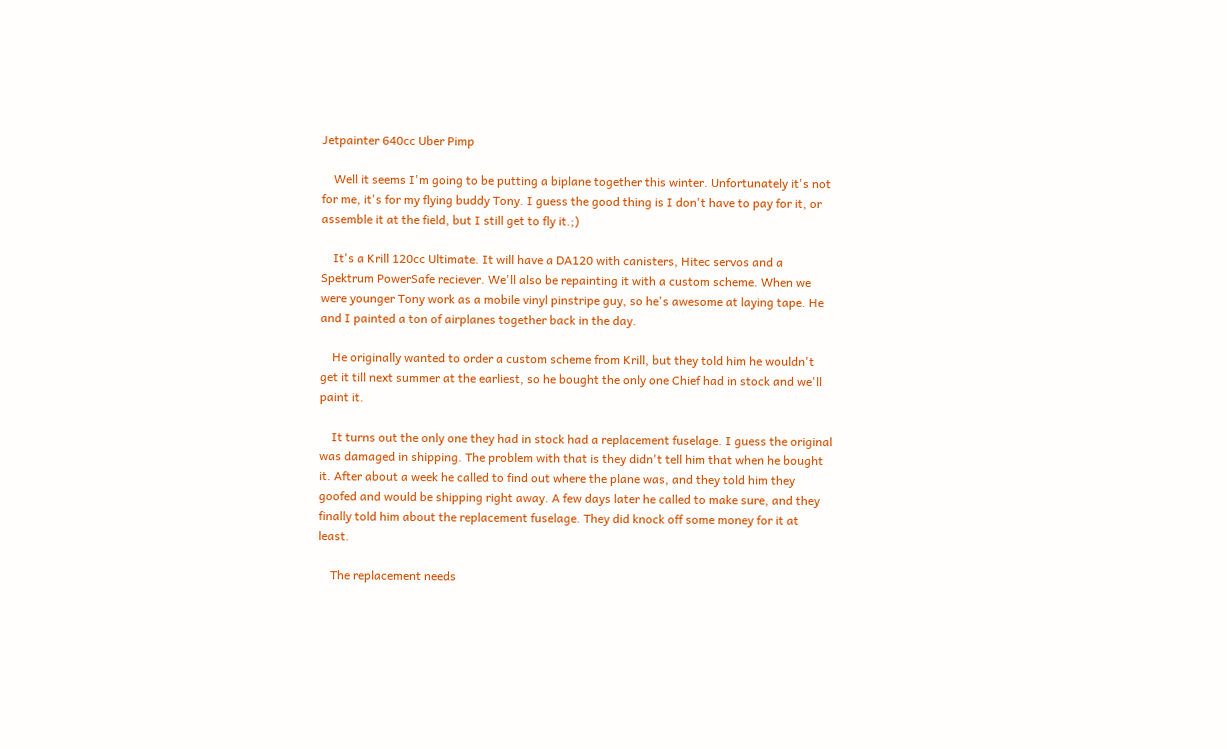Jetpainter 640cc Uber Pimp

    Well it seems I'm going to be putting a biplane together this winter. Unfortunately it's not for me, it's for my flying buddy Tony. I guess the good thing is I don't have to pay for it, or assemble it at the field, but I still get to fly it.;)

    It's a Krill 120cc Ultimate. It will have a DA120 with canisters, Hitec servos and a Spektrum PowerSafe reciever. We'll also be repainting it with a custom scheme. When we were younger Tony work as a mobile vinyl pinstripe guy, so he's awesome at laying tape. He and I painted a ton of airplanes together back in the day.

    He originally wanted to order a custom scheme from Krill, but they told him he wouldn't get it till next summer at the earliest, so he bought the only one Chief had in stock and we'll paint it.

    It turns out the only one they had in stock had a replacement fuselage. I guess the original was damaged in shipping. The problem with that is they didn't tell him that when he bought it. After about a week he called to find out where the plane was, and they told him they goofed and would be shipping right away. A few days later he called to make sure, and they finally told him about the replacement fuselage. They did knock off some money for it at least.

    The replacement needs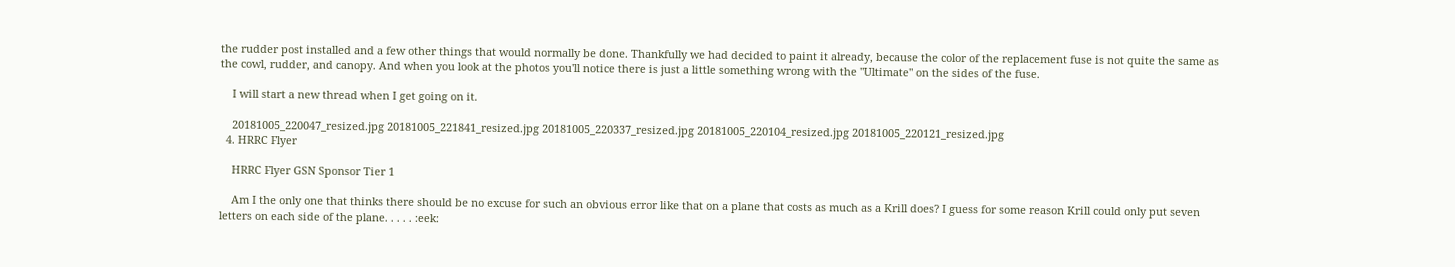the rudder post installed and a few other things that would normally be done. Thankfully we had decided to paint it already, because the color of the replacement fuse is not quite the same as the cowl, rudder, and canopy. And when you look at the photos you'll notice there is just a little something wrong with the "Ultimate" on the sides of the fuse.

    I will start a new thread when I get going on it.

    20181005_220047_resized.jpg 20181005_221841_resized.jpg 20181005_220337_resized.jpg 20181005_220104_resized.jpg 20181005_220121_resized.jpg
  4. HRRC Flyer

    HRRC Flyer GSN Sponsor Tier 1

    Am I the only one that thinks there should be no excuse for such an obvious error like that on a plane that costs as much as a Krill does? I guess for some reason Krill could only put seven letters on each side of the plane. . . . . :eek: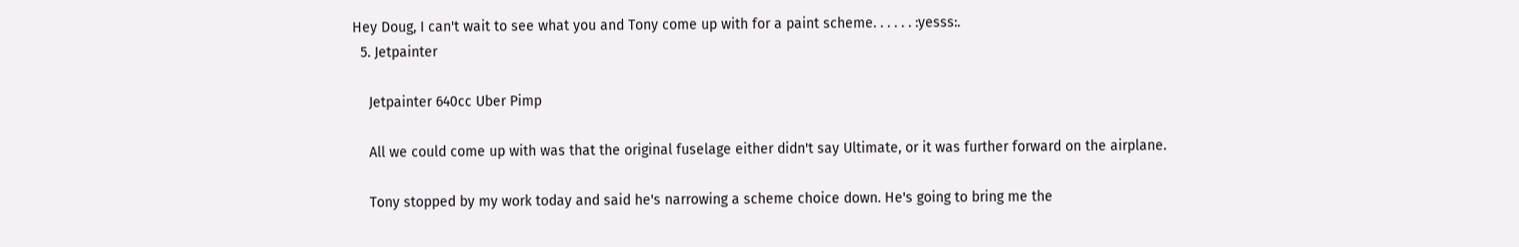Hey Doug, I can't wait to see what you and Tony come up with for a paint scheme. . . . . . :yesss:.
  5. Jetpainter

    Jetpainter 640cc Uber Pimp

    All we could come up with was that the original fuselage either didn't say Ultimate, or it was further forward on the airplane.

    Tony stopped by my work today and said he's narrowing a scheme choice down. He's going to bring me the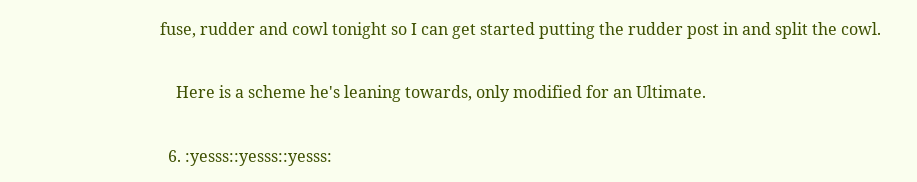fuse, rudder and cowl tonight so I can get started putting the rudder post in and split the cowl.

    Here is a scheme he's leaning towards, only modified for an Ultimate.

  6. :yesss::yesss::yesss: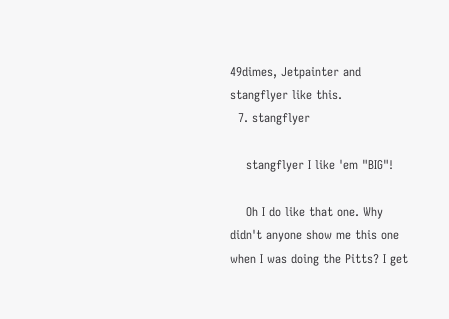49dimes, Jetpainter and stangflyer like this.
  7. stangflyer

    stangflyer I like 'em "BIG"!

    Oh I do like that one. Why didn't anyone show me this one when I was doing the Pitts? I get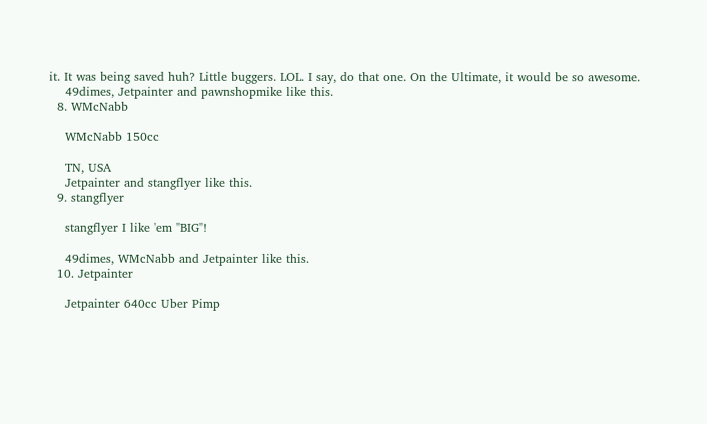it. It was being saved huh? Little buggers. LOL. I say, do that one. On the Ultimate, it would be so awesome.
    49dimes, Jetpainter and pawnshopmike like this.
  8. WMcNabb

    WMcNabb 150cc

    TN, USA
    Jetpainter and stangflyer like this.
  9. stangflyer

    stangflyer I like 'em "BIG"!

    49dimes, WMcNabb and Jetpainter like this.
  10. Jetpainter

    Jetpainter 640cc Uber Pimp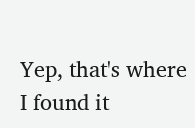Yep, that's where I found it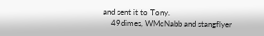and sent it to Tony.
    49dimes, WMcNabb and stangflyer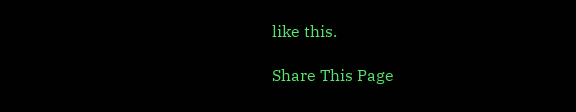like this.

Share This Page